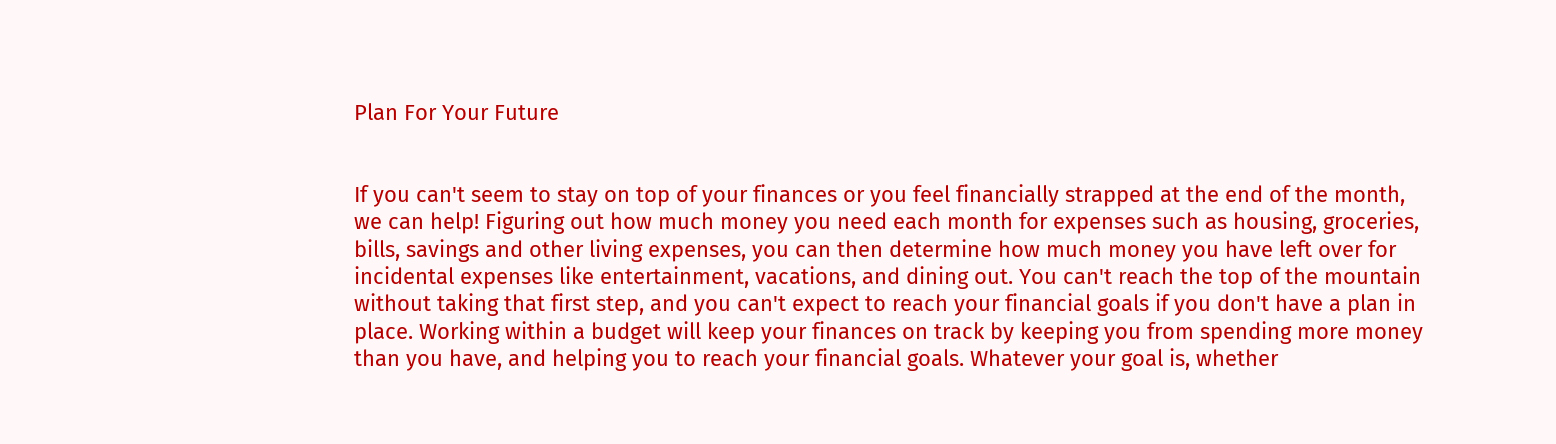Plan For Your Future


If you can't seem to stay on top of your finances or you feel financially strapped at the end of the month, we can help! Figuring out how much money you need each month for expenses such as housing, groceries, bills, savings and other living expenses, you can then determine how much money you have left over for incidental expenses like entertainment, vacations, and dining out. You can't reach the top of the mountain without taking that first step, and you can't expect to reach your financial goals if you don't have a plan in place. Working within a budget will keep your finances on track by keeping you from spending more money than you have, and helping you to reach your financial goals. Whatever your goal is, whether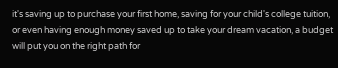it's saving up to purchase your first home, saving for your child's college tuition, or even having enough money saved up to take your dream vacation, a budget will put you on the right path for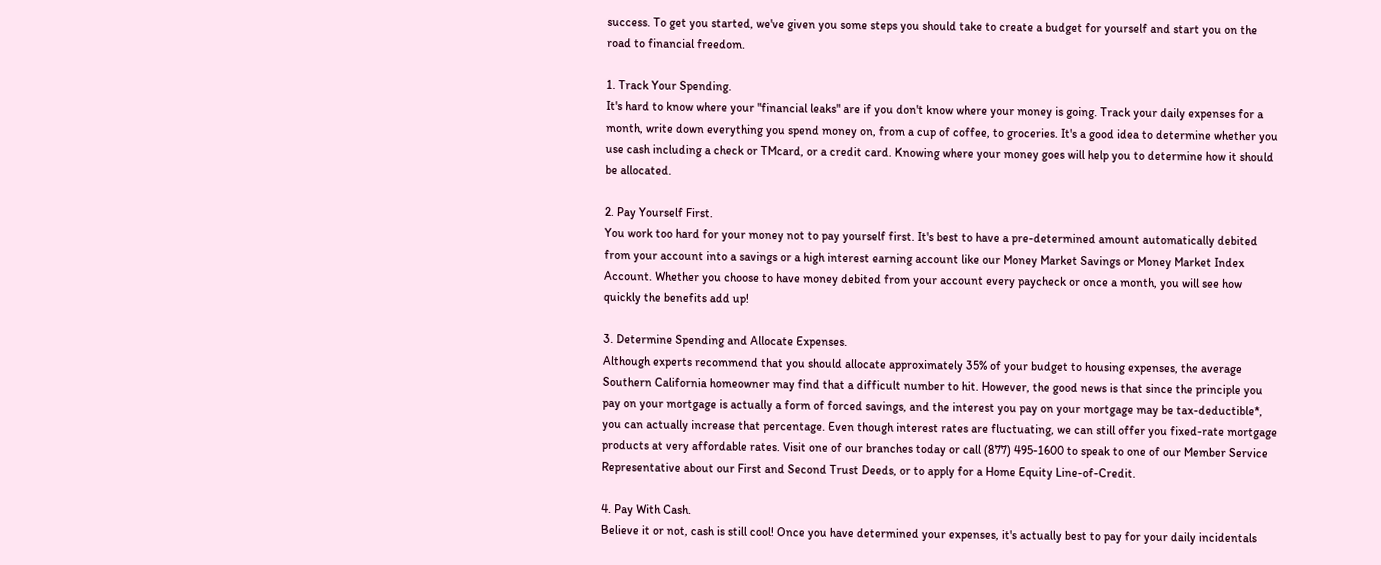success. To get you started, we've given you some steps you should take to create a budget for yourself and start you on the road to financial freedom.

1. Track Your Spending.
It's hard to know where your "financial leaks" are if you don't know where your money is going. Track your daily expenses for a month, write down everything you spend money on, from a cup of coffee, to groceries. It's a good idea to determine whether you use cash including a check or TMcard, or a credit card. Knowing where your money goes will help you to determine how it should be allocated.

2. Pay Yourself First.
You work too hard for your money not to pay yourself first. It's best to have a pre-determined amount automatically debited from your account into a savings or a high interest earning account like our Money Market Savings or Money Market Index Account. Whether you choose to have money debited from your account every paycheck or once a month, you will see how quickly the benefits add up!

3. Determine Spending and Allocate Expenses.
Although experts recommend that you should allocate approximately 35% of your budget to housing expenses, the average Southern California homeowner may find that a difficult number to hit. However, the good news is that since the principle you pay on your mortgage is actually a form of forced savings, and the interest you pay on your mortgage may be tax-deductible*, you can actually increase that percentage. Even though interest rates are fluctuating, we can still offer you fixed-rate mortgage products at very affordable rates. Visit one of our branches today or call (877) 495-1600 to speak to one of our Member Service Representative about our First and Second Trust Deeds, or to apply for a Home Equity Line-of-Credit.

4. Pay With Cash.
Believe it or not, cash is still cool! Once you have determined your expenses, it's actually best to pay for your daily incidentals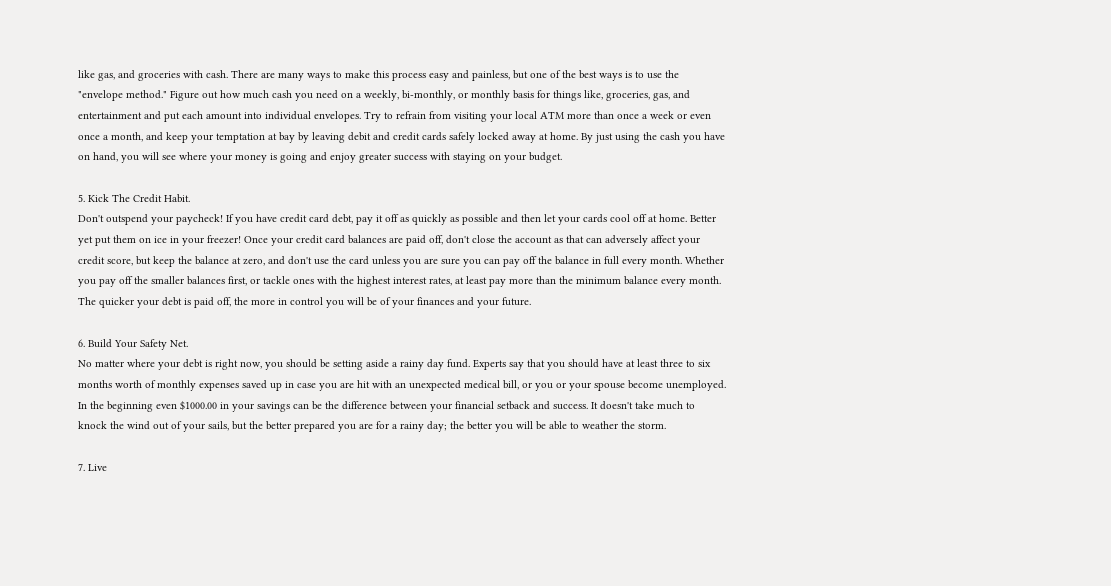like gas, and groceries with cash. There are many ways to make this process easy and painless, but one of the best ways is to use the "envelope method." Figure out how much cash you need on a weekly, bi-monthly, or monthly basis for things like, groceries, gas, and entertainment and put each amount into individual envelopes. Try to refrain from visiting your local ATM more than once a week or even once a month, and keep your temptation at bay by leaving debit and credit cards safely locked away at home. By just using the cash you have on hand, you will see where your money is going and enjoy greater success with staying on your budget.

5. Kick The Credit Habit.
Don't outspend your paycheck! If you have credit card debt, pay it off as quickly as possible and then let your cards cool off at home. Better yet put them on ice in your freezer! Once your credit card balances are paid off, don't close the account as that can adversely affect your credit score, but keep the balance at zero, and don't use the card unless you are sure you can pay off the balance in full every month. Whether you pay off the smaller balances first, or tackle ones with the highest interest rates, at least pay more than the minimum balance every month. The quicker your debt is paid off, the more in control you will be of your finances and your future.

6. Build Your Safety Net.
No matter where your debt is right now, you should be setting aside a rainy day fund. Experts say that you should have at least three to six months worth of monthly expenses saved up in case you are hit with an unexpected medical bill, or you or your spouse become unemployed. In the beginning even $1000.00 in your savings can be the difference between your financial setback and success. It doesn't take much to knock the wind out of your sails, but the better prepared you are for a rainy day; the better you will be able to weather the storm.

7. Live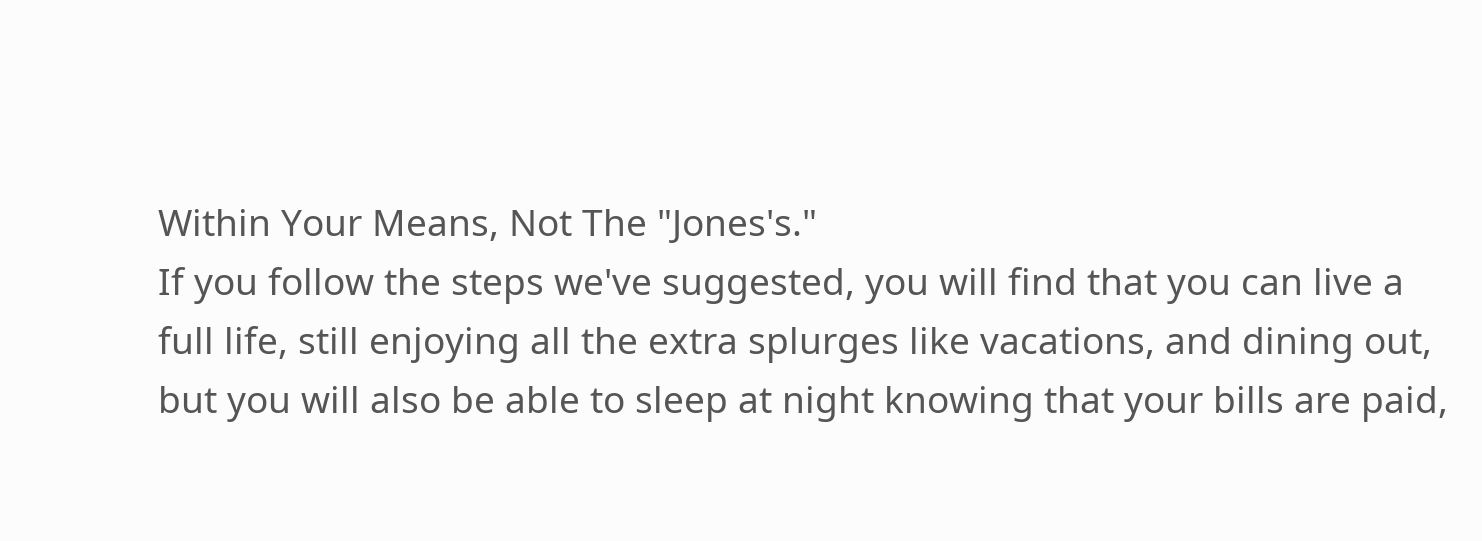Within Your Means, Not The "Jones's."
If you follow the steps we've suggested, you will find that you can live a full life, still enjoying all the extra splurges like vacations, and dining out, but you will also be able to sleep at night knowing that your bills are paid,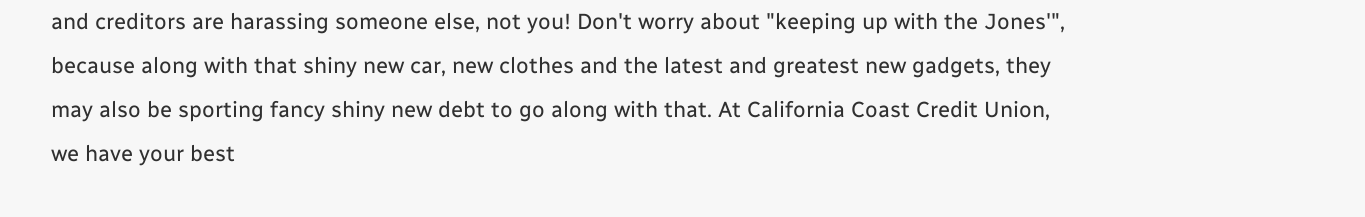and creditors are harassing someone else, not you! Don't worry about "keeping up with the Jones'", because along with that shiny new car, new clothes and the latest and greatest new gadgets, they may also be sporting fancy shiny new debt to go along with that. At California Coast Credit Union, we have your best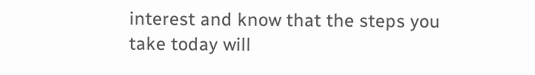interest and know that the steps you take today will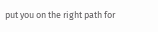put you on the right path for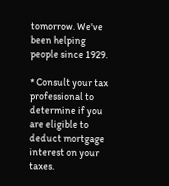tomorrow. We've been helping people since 1929.

* Consult your tax professional to determine if you are eligible to deduct mortgage interest on your taxes.